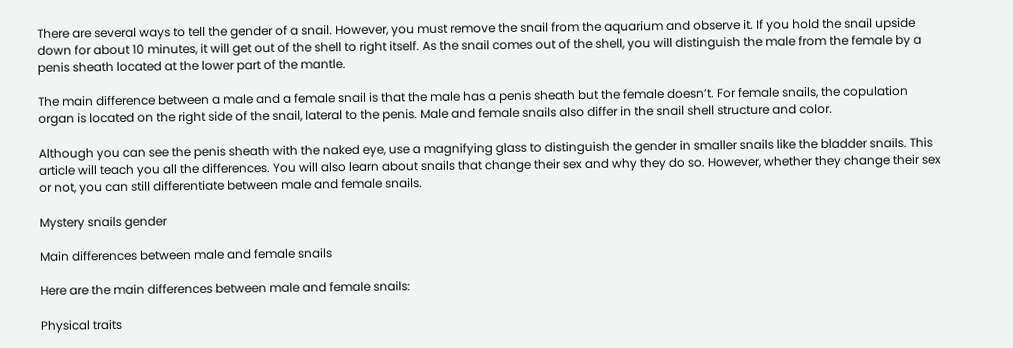There are several ways to tell the gender of a snail. However, you must remove the snail from the aquarium and observe it. If you hold the snail upside down for about 10 minutes, it will get out of the shell to right itself. As the snail comes out of the shell, you will distinguish the male from the female by a penis sheath located at the lower part of the mantle.

The main difference between a male and a female snail is that the male has a penis sheath but the female doesn’t. For female snails, the copulation organ is located on the right side of the snail, lateral to the penis. Male and female snails also differ in the snail shell structure and color.

Although you can see the penis sheath with the naked eye, use a magnifying glass to distinguish the gender in smaller snails like the bladder snails. This article will teach you all the differences. You will also learn about snails that change their sex and why they do so. However, whether they change their sex or not, you can still differentiate between male and female snails.

Mystery snails gender

Main differences between male and female snails

Here are the main differences between male and female snails:

Physical traits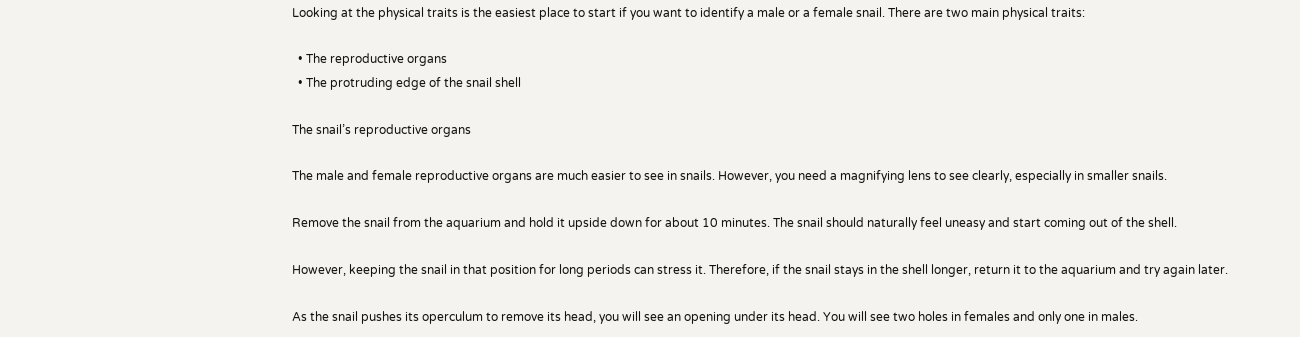Looking at the physical traits is the easiest place to start if you want to identify a male or a female snail. There are two main physical traits:

  • The reproductive organs
  • The protruding edge of the snail shell

The snail’s reproductive organs

The male and female reproductive organs are much easier to see in snails. However, you need a magnifying lens to see clearly, especially in smaller snails.

Remove the snail from the aquarium and hold it upside down for about 10 minutes. The snail should naturally feel uneasy and start coming out of the shell.

However, keeping the snail in that position for long periods can stress it. Therefore, if the snail stays in the shell longer, return it to the aquarium and try again later.

As the snail pushes its operculum to remove its head, you will see an opening under its head. You will see two holes in females and only one in males.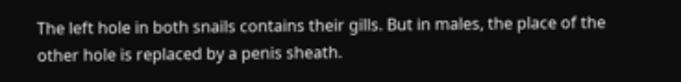The left hole in both snails contains their gills. But in males, the place of the other hole is replaced by a penis sheath.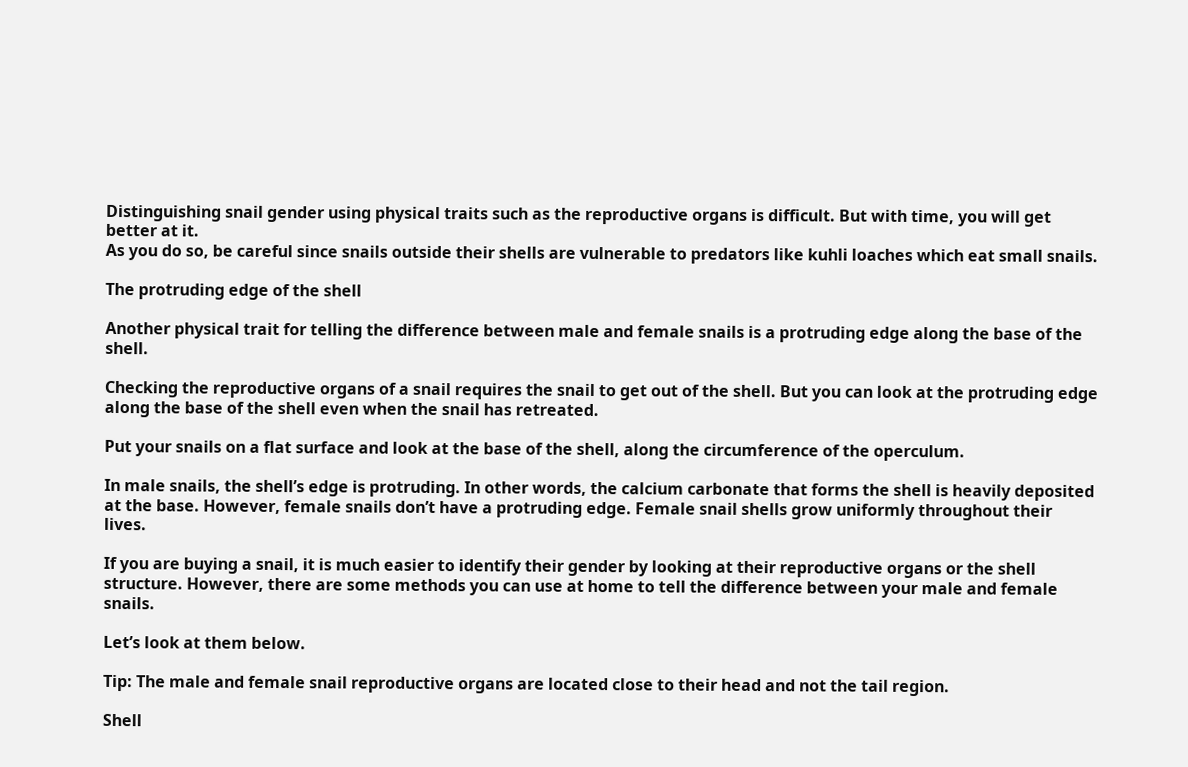Distinguishing snail gender using physical traits such as the reproductive organs is difficult. But with time, you will get better at it.
As you do so, be careful since snails outside their shells are vulnerable to predators like kuhli loaches which eat small snails.

The protruding edge of the shell

Another physical trait for telling the difference between male and female snails is a protruding edge along the base of the shell.

Checking the reproductive organs of a snail requires the snail to get out of the shell. But you can look at the protruding edge along the base of the shell even when the snail has retreated.

Put your snails on a flat surface and look at the base of the shell, along the circumference of the operculum.

In male snails, the shell’s edge is protruding. In other words, the calcium carbonate that forms the shell is heavily deposited at the base. However, female snails don’t have a protruding edge. Female snail shells grow uniformly throughout their lives.

If you are buying a snail, it is much easier to identify their gender by looking at their reproductive organs or the shell structure. However, there are some methods you can use at home to tell the difference between your male and female snails.

Let’s look at them below.

Tip: The male and female snail reproductive organs are located close to their head and not the tail region.

Shell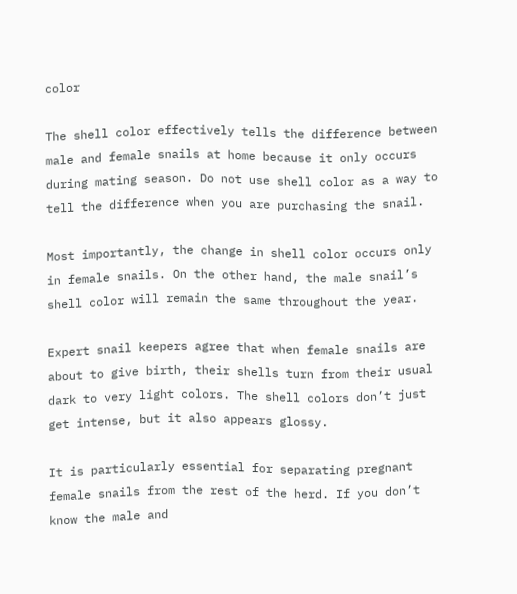color

The shell color effectively tells the difference between male and female snails at home because it only occurs during mating season. Do not use shell color as a way to tell the difference when you are purchasing the snail.

Most importantly, the change in shell color occurs only in female snails. On the other hand, the male snail’s shell color will remain the same throughout the year.

Expert snail keepers agree that when female snails are about to give birth, their shells turn from their usual dark to very light colors. The shell colors don’t just get intense, but it also appears glossy.

It is particularly essential for separating pregnant female snails from the rest of the herd. If you don’t know the male and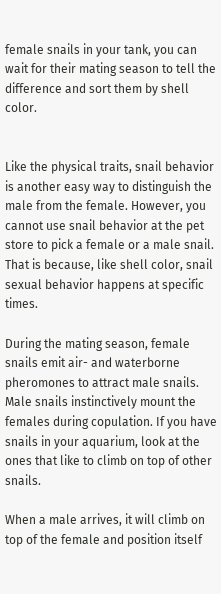female snails in your tank, you can wait for their mating season to tell the difference and sort them by shell color.


Like the physical traits, snail behavior is another easy way to distinguish the male from the female. However, you cannot use snail behavior at the pet store to pick a female or a male snail. That is because, like shell color, snail sexual behavior happens at specific times.

During the mating season, female snails emit air- and waterborne pheromones to attract male snails. Male snails instinctively mount the females during copulation. If you have snails in your aquarium, look at the ones that like to climb on top of other snails.

When a male arrives, it will climb on top of the female and position itself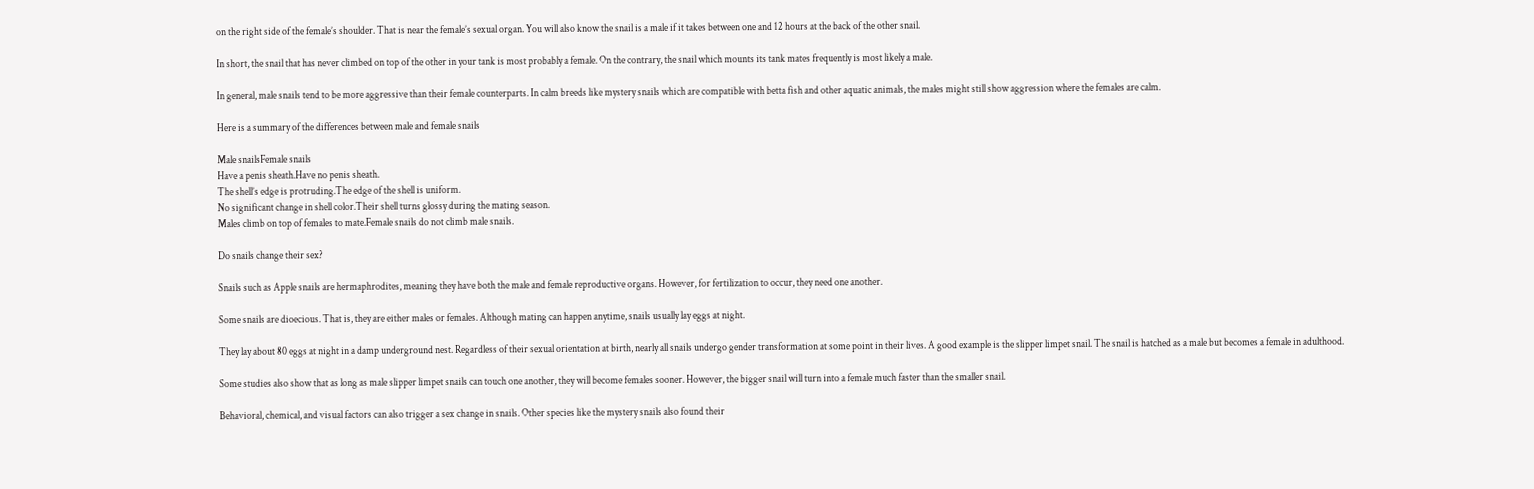on the right side of the female’s shoulder. That is near the female’s sexual organ. You will also know the snail is a male if it takes between one and 12 hours at the back of the other snail.

In short, the snail that has never climbed on top of the other in your tank is most probably a female. On the contrary, the snail which mounts its tank mates frequently is most likely a male.

In general, male snails tend to be more aggressive than their female counterparts. In calm breeds like mystery snails which are compatible with betta fish and other aquatic animals, the males might still show aggression where the females are calm.

Here is a summary of the differences between male and female snails

Male snailsFemale snails
Have a penis sheath.Have no penis sheath.
The shell’s edge is protruding.The edge of the shell is uniform.
No significant change in shell color.Their shell turns glossy during the mating season.
Males climb on top of females to mate.Female snails do not climb male snails.

Do snails change their sex?

Snails such as Apple snails are hermaphrodites, meaning they have both the male and female reproductive organs. However, for fertilization to occur, they need one another.

Some snails are dioecious. That is, they are either males or females. Although mating can happen anytime, snails usually lay eggs at night.

They lay about 80 eggs at night in a damp underground nest. Regardless of their sexual orientation at birth, nearly all snails undergo gender transformation at some point in their lives. A good example is the slipper limpet snail. The snail is hatched as a male but becomes a female in adulthood.

Some studies also show that as long as male slipper limpet snails can touch one another, they will become females sooner. However, the bigger snail will turn into a female much faster than the smaller snail.

Behavioral, chemical, and visual factors can also trigger a sex change in snails. Other species like the mystery snails also found their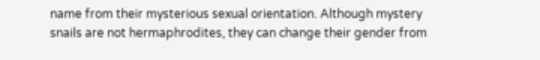name from their mysterious sexual orientation. Although mystery snails are not hermaphrodites, they can change their gender from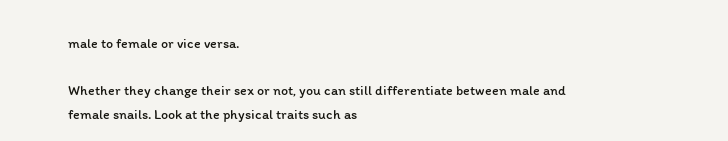male to female or vice versa.

Whether they change their sex or not, you can still differentiate between male and female snails. Look at the physical traits such as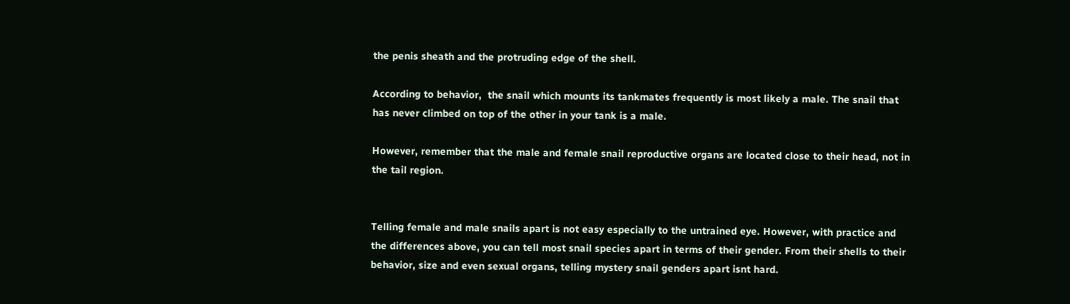the penis sheath and the protruding edge of the shell.

According to behavior,  the snail which mounts its tankmates frequently is most likely a male. The snail that has never climbed on top of the other in your tank is a male.

However, remember that the male and female snail reproductive organs are located close to their head, not in the tail region.


Telling female and male snails apart is not easy especially to the untrained eye. However, with practice and the differences above, you can tell most snail species apart in terms of their gender. From their shells to their behavior, size and even sexual organs, telling mystery snail genders apart isnt hard.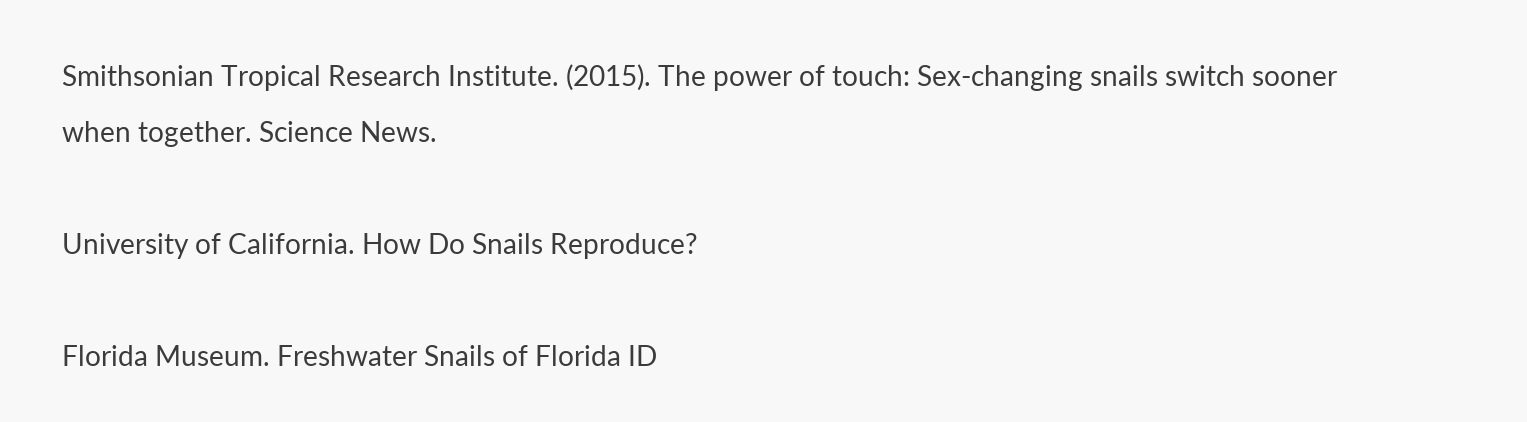Smithsonian Tropical Research Institute. (2015). The power of touch: Sex-changing snails switch sooner when together. Science News.

University of California. How Do Snails Reproduce?

Florida Museum. Freshwater Snails of Florida ID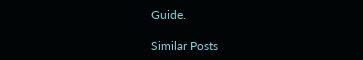Guide.

Similar Posts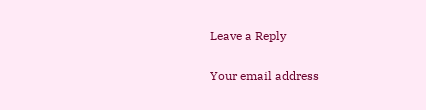Leave a Reply

Your email address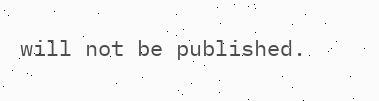will not be published.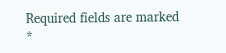Required fields are marked *